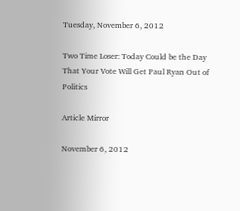Tuesday, November 6, 2012

Two Time Loser: Today Could be the Day That Your Vote Will Get Paul Ryan Out of Politics

Article Mirror

November 6, 2012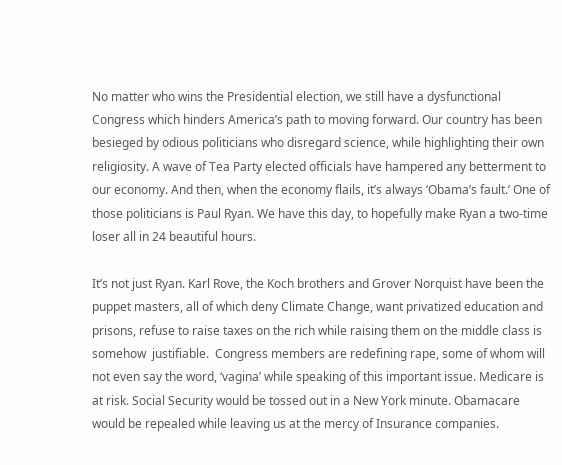No matter who wins the Presidential election, we still have a dysfunctional Congress which hinders America’s path to moving forward. Our country has been besieged by odious politicians who disregard science, while highlighting their own religiosity. A wave of Tea Party elected officials have hampered any betterment to our economy. And then, when the economy flails, it’s always ‘Obama’s fault.’ One of those politicians is Paul Ryan. We have this day, to hopefully make Ryan a two-time loser all in 24 beautiful hours.

It’s not just Ryan. Karl Rove, the Koch brothers and Grover Norquist have been the puppet masters, all of which deny Climate Change, want privatized education and prisons, refuse to raise taxes on the rich while raising them on the middle class is somehow  justifiable.  Congress members are redefining rape, some of whom will not even say the word, ‘vagina’ while speaking of this important issue. Medicare is at risk. Social Security would be tossed out in a New York minute. Obamacare would be repealed while leaving us at the mercy of Insurance companies.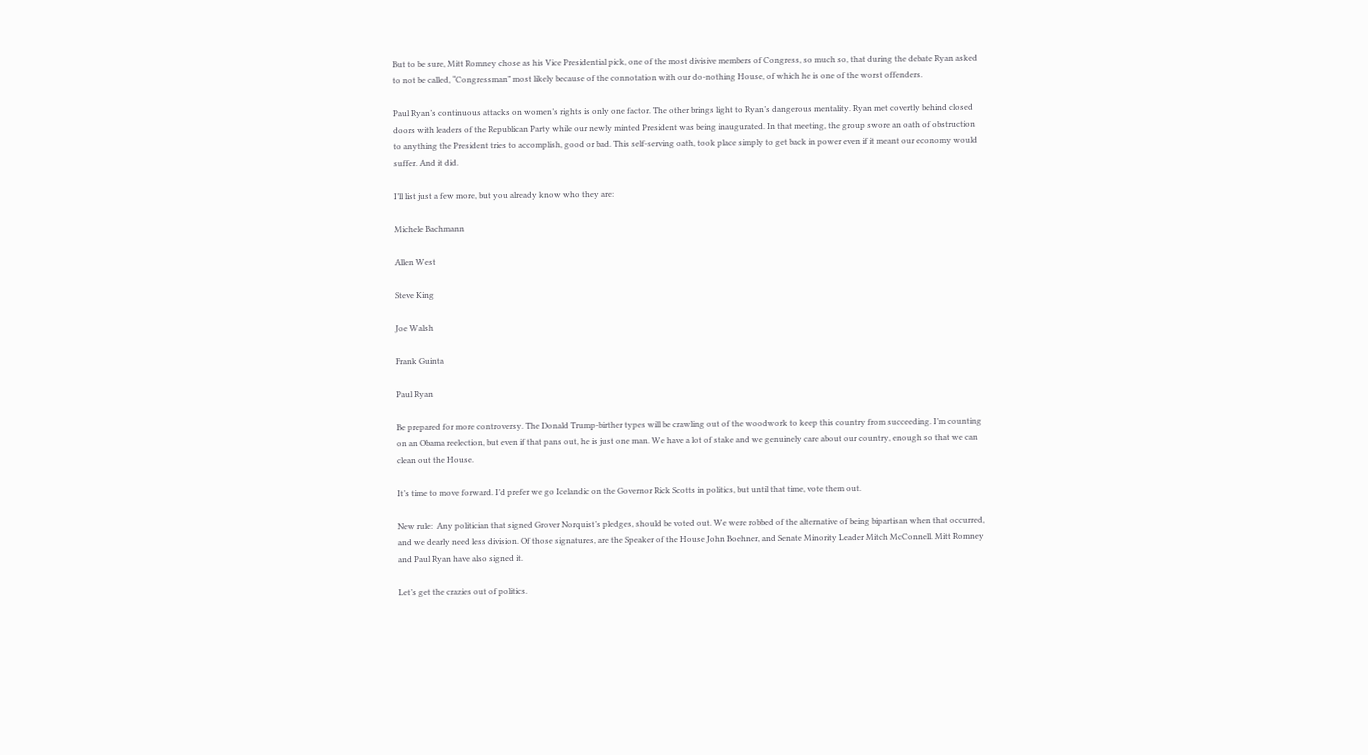But to be sure, Mitt Romney chose as his Vice Presidential pick, one of the most divisive members of Congress, so much so, that during the debate Ryan asked to not be called, “Congressman” most likely because of the connotation with our do-nothing House, of which he is one of the worst offenders.

Paul Ryan’s continuous attacks on women’s rights is only one factor. The other brings light to Ryan’s dangerous mentality. Ryan met covertly behind closed doors with leaders of the Republican Party while our newly minted President was being inaugurated. In that meeting, the group swore an oath of obstruction to anything the President tries to accomplish, good or bad. This self-serving oath, took place simply to get back in power even if it meant our economy would suffer. And it did.

I’ll list just a few more, but you already know who they are:

Michele Bachmann

Allen West

Steve King

Joe Walsh

Frank Guinta

Paul Ryan

Be prepared for more controversy. The Donald Trump-birther types will be crawling out of the woodwork to keep this country from succeeding. I’m counting on an Obama reelection, but even if that pans out, he is just one man. We have a lot of stake and we genuinely care about our country, enough so that we can clean out the House.

It’s time to move forward. I’d prefer we go Icelandic on the Governor Rick Scotts in politics, but until that time, vote them out.

New rule:  Any politician that signed Grover Norquist’s pledges, should be voted out. We were robbed of the alternative of being bipartisan when that occurred, and we dearly need less division. Of those signatures, are the Speaker of the House John Boehner, and Senate Minority Leader Mitch McConnell. Mitt Romney and Paul Ryan have also signed it.

Let’s get the crazies out of politics.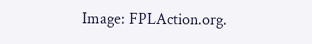Image: FPLAction.org.